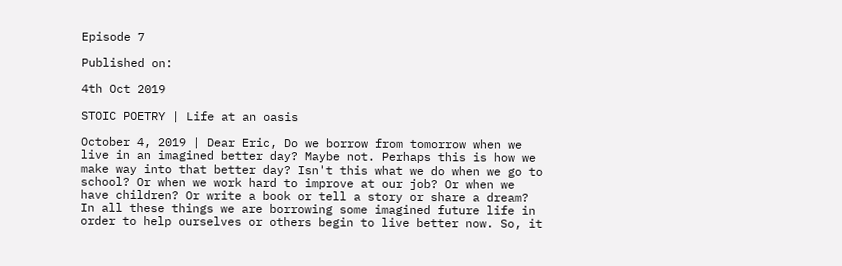Episode 7

Published on:

4th Oct 2019

STOIC POETRY | Life at an oasis

October 4, 2019 | Dear Eric, Do we borrow from tomorrow when we live in an imagined better day? Maybe not. Perhaps this is how we make way into that better day? Isn't this what we do when we go to school? Or when we work hard to improve at our job? Or when we have children? Or write a book or tell a story or share a dream? In all these things we are borrowing some imagined future life in order to help ourselves or others begin to live better now. So, it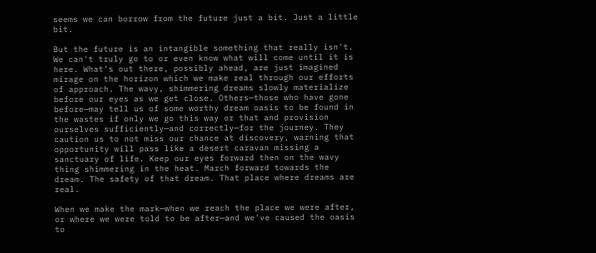seems we can borrow from the future just a bit. Just a little bit.

But the future is an intangible something that really isn't. We can't truly go to or even know what will come until it is here. What's out there, possibly ahead, are just imagined mirage on the horizon which we make real through our efforts of approach. The wavy, shimmering dreams slowly materialize before our eyes as we get close. Others—those who have gone before—may tell us of some worthy dream oasis to be found in the wastes if only we go this way or that and provision ourselves sufficiently—and correctly—for the journey. They caution us to not miss our chance at discovery, warning that opportunity will pass like a desert caravan missing a sanctuary of life. Keep our eyes forward then on the wavy thing shimmering in the heat. March forward towards the dream. The safety of that dream. That place where dreams are real.

When we make the mark—when we reach the place we were after, or where we were told to be after—and we've caused the oasis to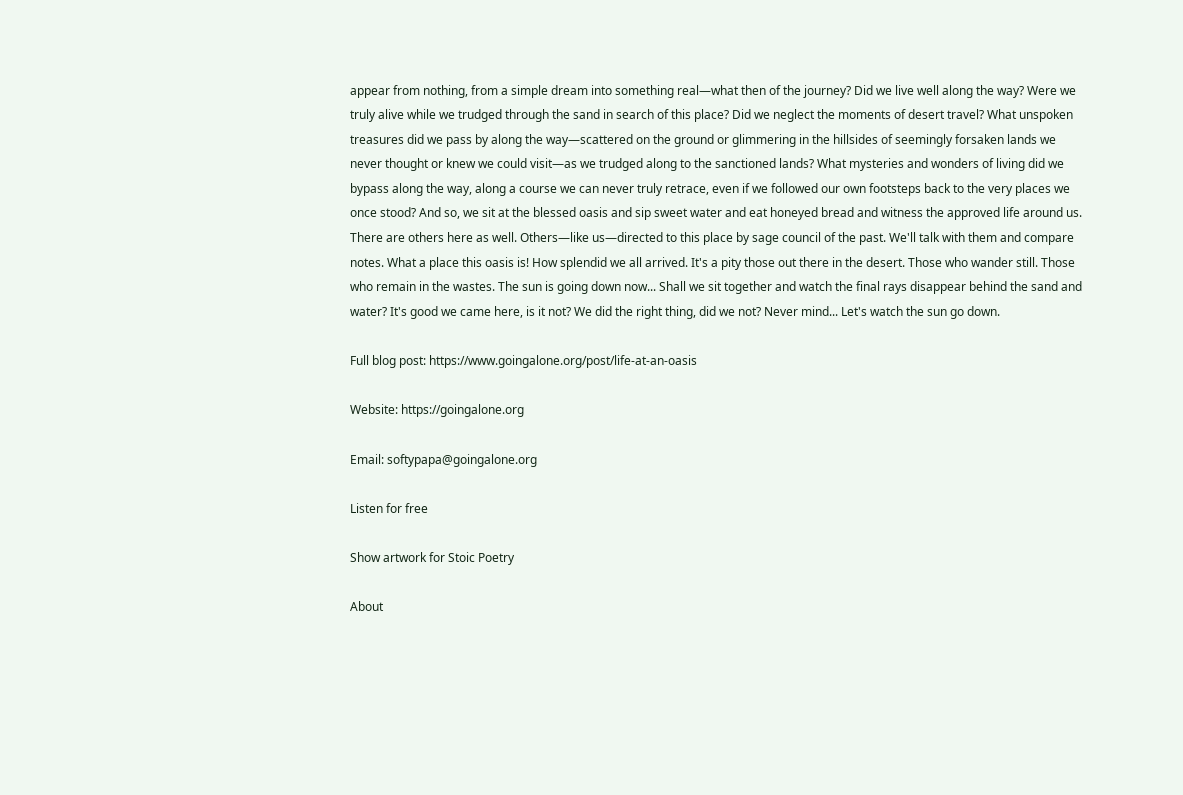appear from nothing, from a simple dream into something real—what then of the journey? Did we live well along the way? Were we truly alive while we trudged through the sand in search of this place? Did we neglect the moments of desert travel? What unspoken treasures did we pass by along the way—scattered on the ground or glimmering in the hillsides of seemingly forsaken lands we never thought or knew we could visit—as we trudged along to the sanctioned lands? What mysteries and wonders of living did we bypass along the way, along a course we can never truly retrace, even if we followed our own footsteps back to the very places we once stood? And so, we sit at the blessed oasis and sip sweet water and eat honeyed bread and witness the approved life around us. There are others here as well. Others—like us—directed to this place by sage council of the past. We'll talk with them and compare notes. What a place this oasis is! How splendid we all arrived. It's a pity those out there in the desert. Those who wander still. Those who remain in the wastes. The sun is going down now... Shall we sit together and watch the final rays disappear behind the sand and water? It's good we came here, is it not? We did the right thing, did we not? Never mind... Let's watch the sun go down.

Full blog post: https://www.goingalone.org/post/life-at-an-oasis

Website: https://goingalone.org

Email: softypapa@goingalone.org

Listen for free

Show artwork for Stoic Poetry

About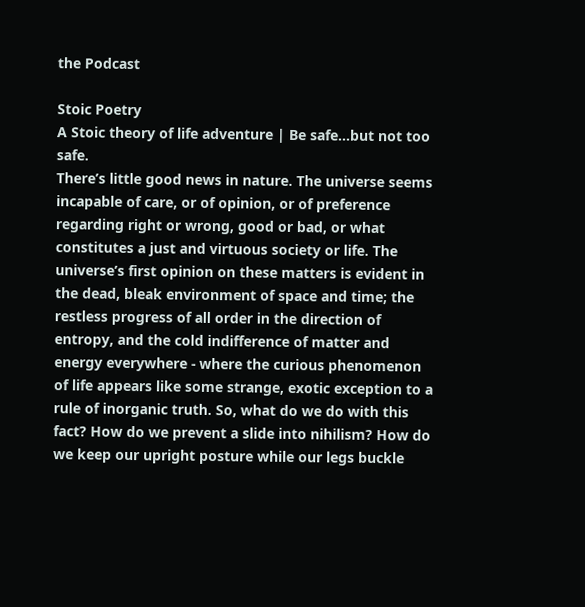the Podcast

Stoic Poetry
A Stoic theory of life adventure | Be safe...but not too safe.
There’s little good news in nature. The universe seems incapable of care, or of opinion, or of preference regarding right or wrong, good or bad, or what constitutes a just and virtuous society or life. The universe’s first opinion on these matters is evident in the dead, bleak environment of space and time; the restless progress of all order in the direction of entropy, and the cold indifference of matter and energy everywhere - where the curious phenomenon of life appears like some strange, exotic exception to a rule of inorganic truth. So, what do we do with this fact? How do we prevent a slide into nihilism? How do we keep our upright posture while our legs buckle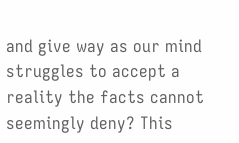and give way as our mind struggles to accept a reality the facts cannot seemingly deny? This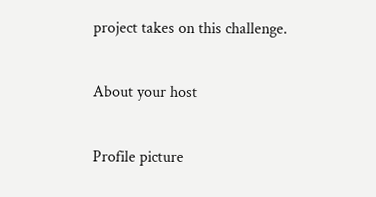project takes on this challenge.

About your host

Profile picture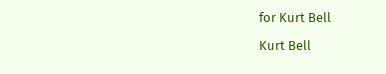for Kurt Bell

Kurt Bell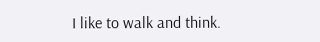I like to walk and think.